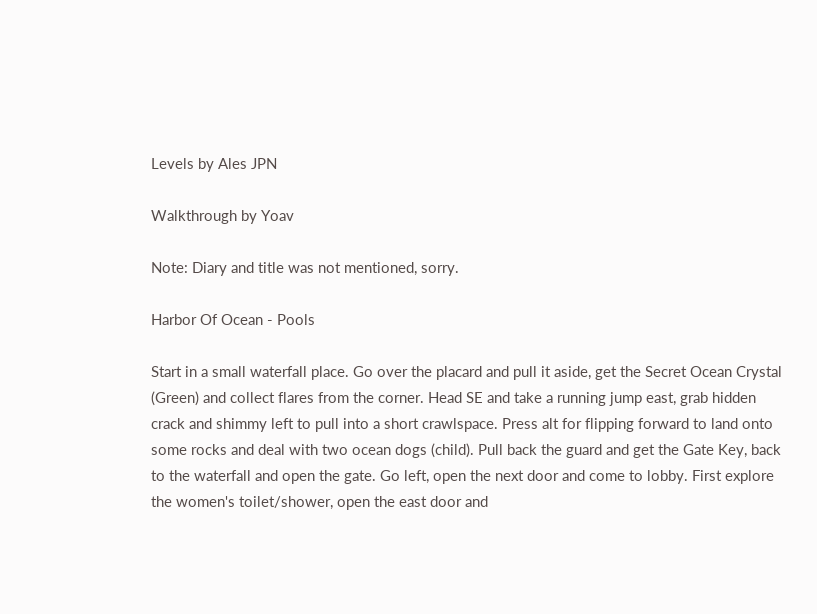Levels by Ales JPN

Walkthrough by Yoav

Note: Diary and title was not mentioned, sorry.

Harbor Of Ocean - Pools

Start in a small waterfall place. Go over the placard and pull it aside, get the Secret Ocean Crystal (Green) and collect flares from the corner. Head SE and take a running jump east, grab hidden crack and shimmy left to pull into a short crawlspace. Press alt for flipping forward to land onto some rocks and deal with two ocean dogs (child). Pull back the guard and get the Gate Key, back to the waterfall and open the gate. Go left, open the next door and come to lobby. First explore the women's toilet/shower, open the east door and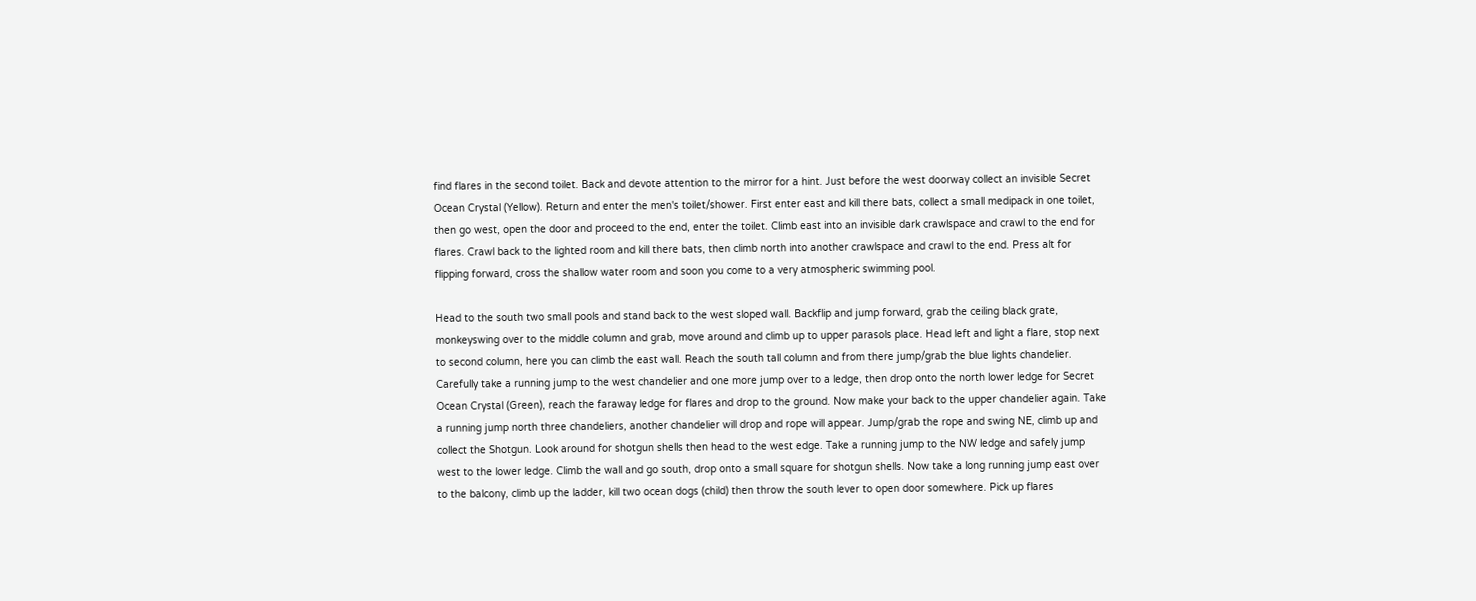find flares in the second toilet. Back and devote attention to the mirror for a hint. Just before the west doorway collect an invisible Secret Ocean Crystal (Yellow). Return and enter the men's toilet/shower. First enter east and kill there bats, collect a small medipack in one toilet, then go west, open the door and proceed to the end, enter the toilet. Climb east into an invisible dark crawlspace and crawl to the end for flares. Crawl back to the lighted room and kill there bats, then climb north into another crawlspace and crawl to the end. Press alt for flipping forward, cross the shallow water room and soon you come to a very atmospheric swimming pool.

Head to the south two small pools and stand back to the west sloped wall. Backflip and jump forward, grab the ceiling black grate, monkeyswing over to the middle column and grab, move around and climb up to upper parasols place. Head left and light a flare, stop next to second column, here you can climb the east wall. Reach the south tall column and from there jump/grab the blue lights chandelier. Carefully take a running jump to the west chandelier and one more jump over to a ledge, then drop onto the north lower ledge for Secret Ocean Crystal (Green), reach the faraway ledge for flares and drop to the ground. Now make your back to the upper chandelier again. Take a running jump north three chandeliers, another chandelier will drop and rope will appear. Jump/grab the rope and swing NE, climb up and collect the Shotgun. Look around for shotgun shells then head to the west edge. Take a running jump to the NW ledge and safely jump west to the lower ledge. Climb the wall and go south, drop onto a small square for shotgun shells. Now take a long running jump east over to the balcony, climb up the ladder, kill two ocean dogs (child) then throw the south lever to open door somewhere. Pick up flares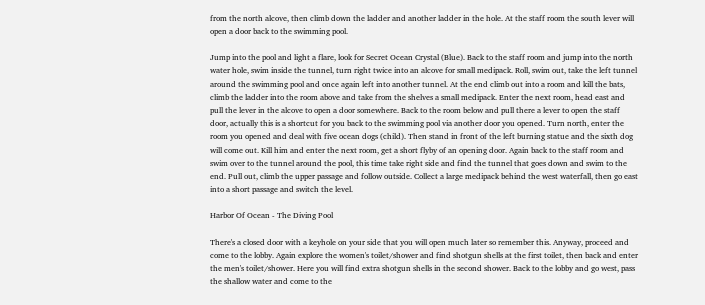from the north alcove, then climb down the ladder and another ladder in the hole. At the staff room the south lever will open a door back to the swimming pool.

Jump into the pool and light a flare, look for Secret Ocean Crystal (Blue). Back to the staff room and jump into the north water hole, swim inside the tunnel, turn right twice into an alcove for small medipack. Roll, swim out, take the left tunnel around the swimming pool and once again left into another tunnel. At the end climb out into a room and kill the bats, climb the ladder into the room above and take from the shelves a small medipack. Enter the next room, head east and pull the lever in the alcove to open a door somewhere. Back to the room below and pull there a lever to open the staff door, actually this is a shortcut for you back to the swimming pool via another door you opened. Turn north, enter the room you opened and deal with five ocean dogs (child). Then stand in front of the left burning statue and the sixth dog will come out. Kill him and enter the next room, get a short flyby of an opening door. Again back to the staff room and swim over to the tunnel around the pool, this time take right side and find the tunnel that goes down and swim to the end. Pull out, climb the upper passage and follow outside. Collect a large medipack behind the west waterfall, then go east into a short passage and switch the level.

Harbor Of Ocean - The Diving Pool

There's a closed door with a keyhole on your side that you will open much later so remember this. Anyway, proceed and come to the lobby. Again explore the women's toilet/shower and find shotgun shells at the first toilet, then back and enter the men's toilet/shower. Here you will find extra shotgun shells in the second shower. Back to the lobby and go west, pass the shallow water and come to the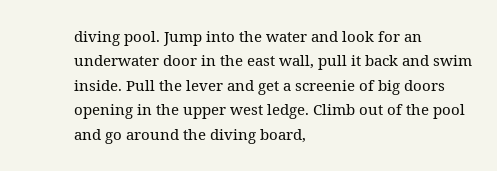diving pool. Jump into the water and look for an underwater door in the east wall, pull it back and swim inside. Pull the lever and get a screenie of big doors opening in the upper west ledge. Climb out of the pool and go around the diving board,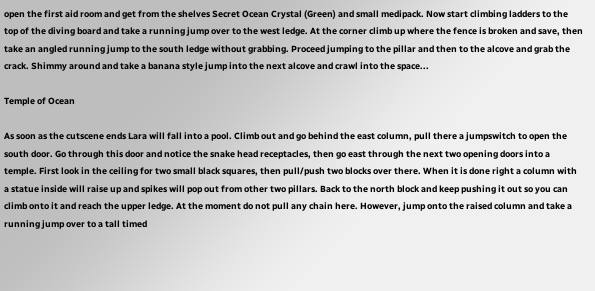open the first aid room and get from the shelves Secret Ocean Crystal (Green) and small medipack. Now start climbing ladders to the top of the diving board and take a running jump over to the west ledge. At the corner climb up where the fence is broken and save, then take an angled running jump to the south ledge without grabbing. Proceed jumping to the pillar and then to the alcove and grab the crack. Shimmy around and take a banana style jump into the next alcove and crawl into the space...

Temple of Ocean

As soon as the cutscene ends Lara will fall into a pool. Climb out and go behind the east column, pull there a jumpswitch to open the south door. Go through this door and notice the snake head receptacles, then go east through the next two opening doors into a temple. First look in the ceiling for two small black squares, then pull/push two blocks over there. When it is done right a column with a statue inside will raise up and spikes will pop out from other two pillars. Back to the north block and keep pushing it out so you can climb onto it and reach the upper ledge. At the moment do not pull any chain here. However, jump onto the raised column and take a running jump over to a tall timed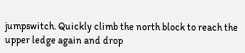jumpswitch. Quickly climb the north block to reach the upper ledge again and drop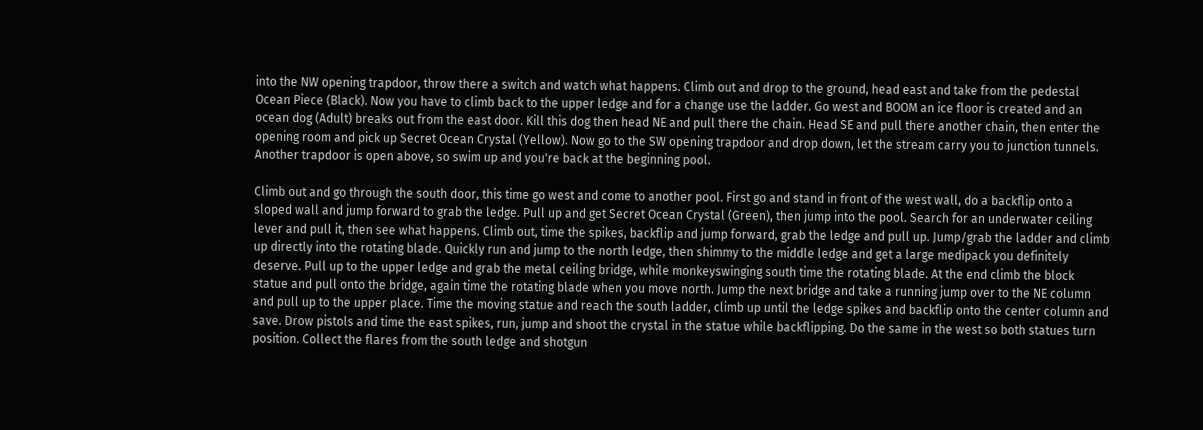into the NW opening trapdoor, throw there a switch and watch what happens. Climb out and drop to the ground, head east and take from the pedestal Ocean Piece (Black). Now you have to climb back to the upper ledge and for a change use the ladder. Go west and BOOM an ice floor is created and an ocean dog (Adult) breaks out from the east door. Kill this dog then head NE and pull there the chain. Head SE and pull there another chain, then enter the opening room and pick up Secret Ocean Crystal (Yellow). Now go to the SW opening trapdoor and drop down, let the stream carry you to junction tunnels. Another trapdoor is open above, so swim up and you're back at the beginning pool.

Climb out and go through the south door, this time go west and come to another pool. First go and stand in front of the west wall, do a backflip onto a sloped wall and jump forward to grab the ledge. Pull up and get Secret Ocean Crystal (Green), then jump into the pool. Search for an underwater ceiling lever and pull it, then see what happens. Climb out, time the spikes, backflip and jump forward, grab the ledge and pull up. Jump/grab the ladder and climb up directly into the rotating blade. Quickly run and jump to the north ledge, then shimmy to the middle ledge and get a large medipack you definitely deserve. Pull up to the upper ledge and grab the metal ceiling bridge, while monkeyswinging south time the rotating blade. At the end climb the block statue and pull onto the bridge, again time the rotating blade when you move north. Jump the next bridge and take a running jump over to the NE column and pull up to the upper place. Time the moving statue and reach the south ladder, climb up until the ledge spikes and backflip onto the center column and save. Drow pistols and time the east spikes, run, jump and shoot the crystal in the statue while backflipping. Do the same in the west so both statues turn position. Collect the flares from the south ledge and shotgun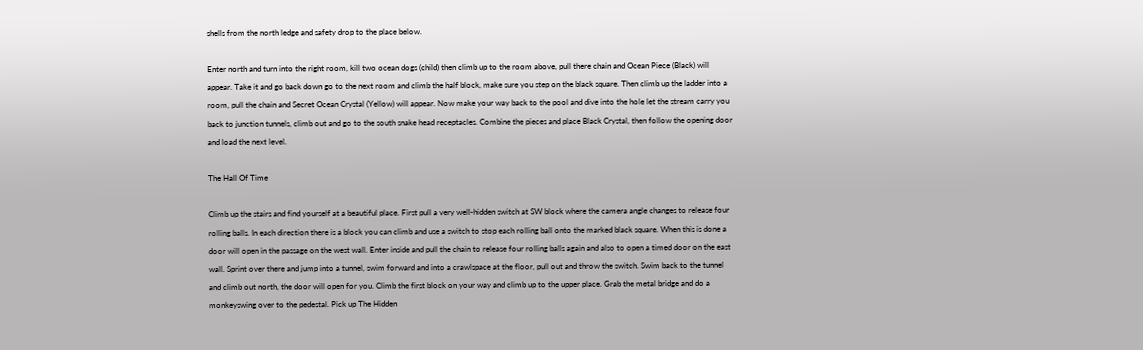shells from the north ledge and safety drop to the place below.

Enter north and turn into the right room, kill two ocean dogs (child) then climb up to the room above, pull there chain and Ocean Piece (Black) will appear. Take it and go back down go to the next room and climb the half block, make sure you step on the black square. Then climb up the ladder into a room, pull the chain and Secret Ocean Crystal (Yellow) will appear. Now make your way back to the pool and dive into the hole let the stream carry you back to junction tunnels, climb out and go to the south snake head receptacles. Combine the pieces and place Black Crystal, then follow the opening door and load the next level.

The Hall Of Time

Climb up the stairs and find yourself at a beautiful place. First pull a very well-hidden switch at SW block where the camera angle changes to release four rolling balls. In each direction there is a block you can climb and use a switch to stop each rolling ball onto the marked black square. When this is done a door will open in the passage on the west wall. Enter inside and pull the chain to release four rolling balls again and also to open a timed door on the east wall. Sprint over there and jump into a tunnel, swim forward and into a crawlspace at the floor, pull out and throw the switch. Swim back to the tunnel and climb out north, the door will open for you. Climb the first block on your way and climb up to the upper place. Grab the metal bridge and do a monkeyswing over to the pedestal. Pick up The Hidden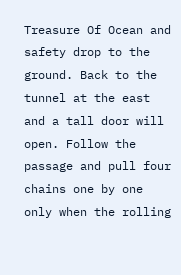Treasure Of Ocean and safety drop to the ground. Back to the tunnel at the east and a tall door will open. Follow the passage and pull four chains one by one only when the rolling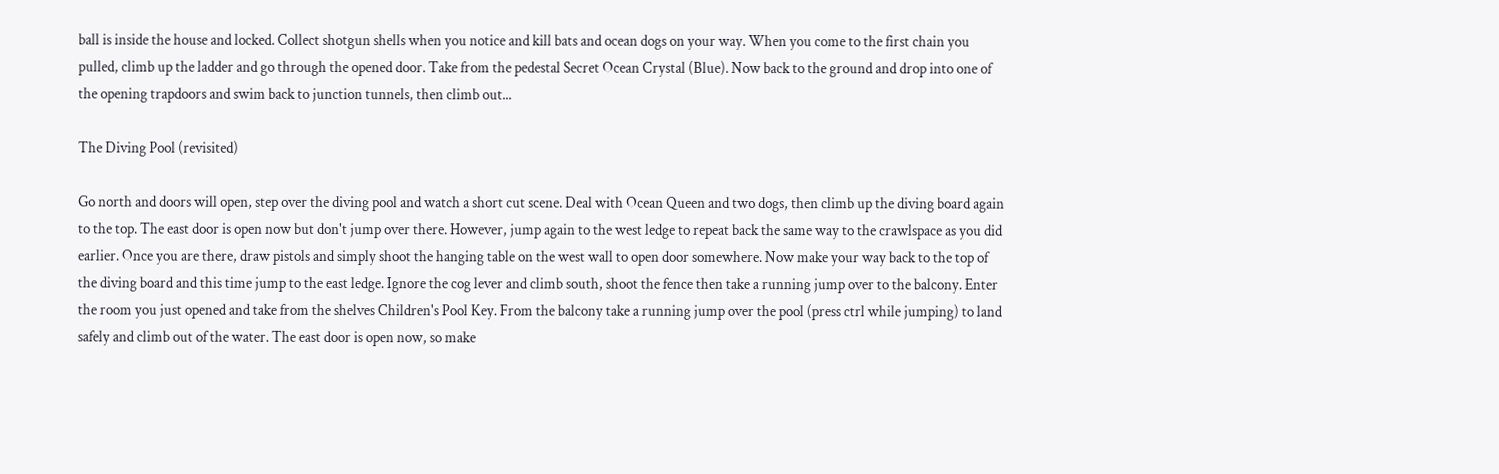ball is inside the house and locked. Collect shotgun shells when you notice and kill bats and ocean dogs on your way. When you come to the first chain you pulled, climb up the ladder and go through the opened door. Take from the pedestal Secret Ocean Crystal (Blue). Now back to the ground and drop into one of the opening trapdoors and swim back to junction tunnels, then climb out...

The Diving Pool (revisited)

Go north and doors will open, step over the diving pool and watch a short cut scene. Deal with Ocean Queen and two dogs, then climb up the diving board again to the top. The east door is open now but don't jump over there. However, jump again to the west ledge to repeat back the same way to the crawlspace as you did earlier. Once you are there, draw pistols and simply shoot the hanging table on the west wall to open door somewhere. Now make your way back to the top of the diving board and this time jump to the east ledge. Ignore the cog lever and climb south, shoot the fence then take a running jump over to the balcony. Enter the room you just opened and take from the shelves Children's Pool Key. From the balcony take a running jump over the pool (press ctrl while jumping) to land safely and climb out of the water. The east door is open now, so make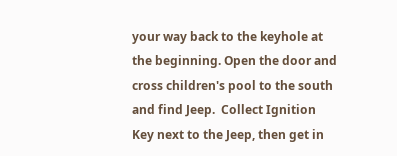your way back to the keyhole at the beginning. Open the door and cross children's pool to the south and find Jeep.  Collect Ignition Key next to the Jeep, then get in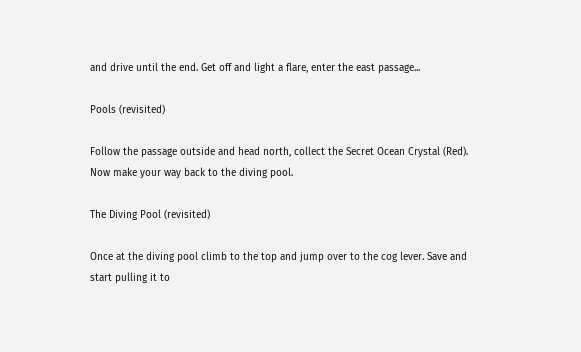and drive until the end. Get off and light a flare, enter the east passage...

Pools (revisited)

Follow the passage outside and head north, collect the Secret Ocean Crystal (Red). Now make your way back to the diving pool.

The Diving Pool (revisited)

Once at the diving pool climb to the top and jump over to the cog lever. Save and start pulling it to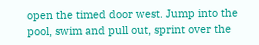open the timed door west. Jump into the pool, swim and pull out, sprint over the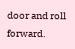door and roll forward.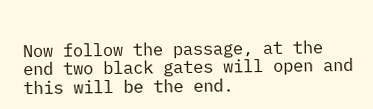Now follow the passage, at the end two black gates will open and this will be the end.